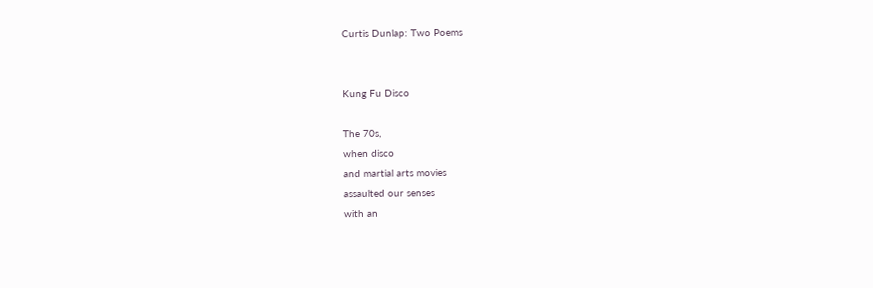Curtis Dunlap: Two Poems


Kung Fu Disco

The 70s,
when disco
and martial arts movies
assaulted our senses
with an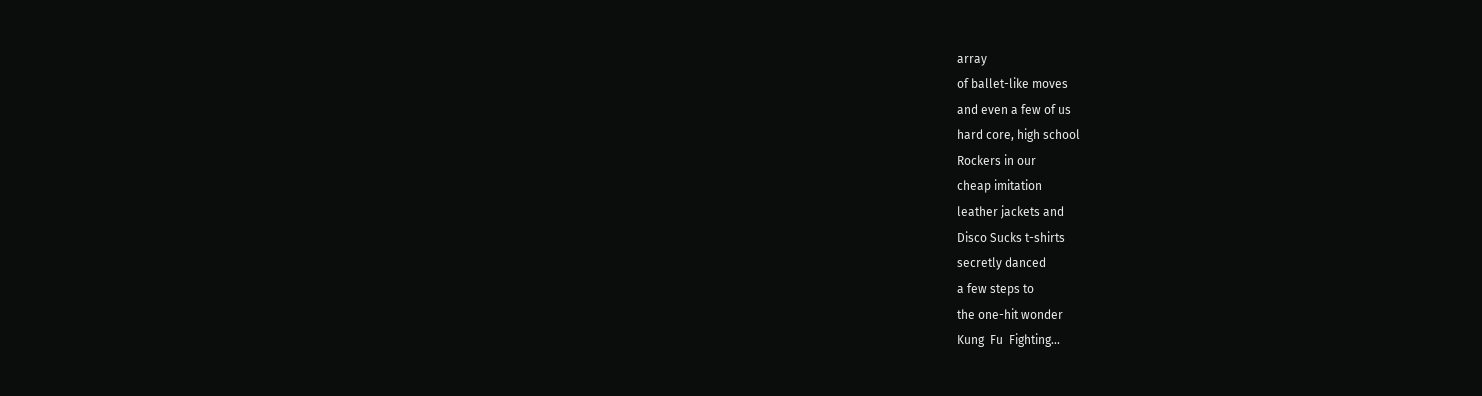array
of ballet-like moves
and even a few of us
hard core, high school
Rockers in our
cheap imitation
leather jackets and
Disco Sucks t-shirts
secretly danced
a few steps to
the one-hit wonder
Kung  Fu  Fighting...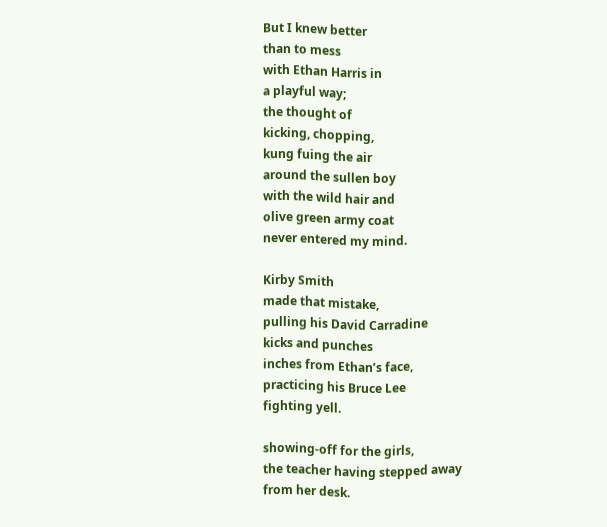But I knew better
than to mess
with Ethan Harris in
a playful way;
the thought of
kicking, chopping,
kung fuing the air
around the sullen boy
with the wild hair and
olive green army coat
never entered my mind.

Kirby Smith
made that mistake,
pulling his David Carradine
kicks and punches
inches from Ethan’s face,
practicing his Bruce Lee
fighting yell.

showing-off for the girls,
the teacher having stepped away
from her desk.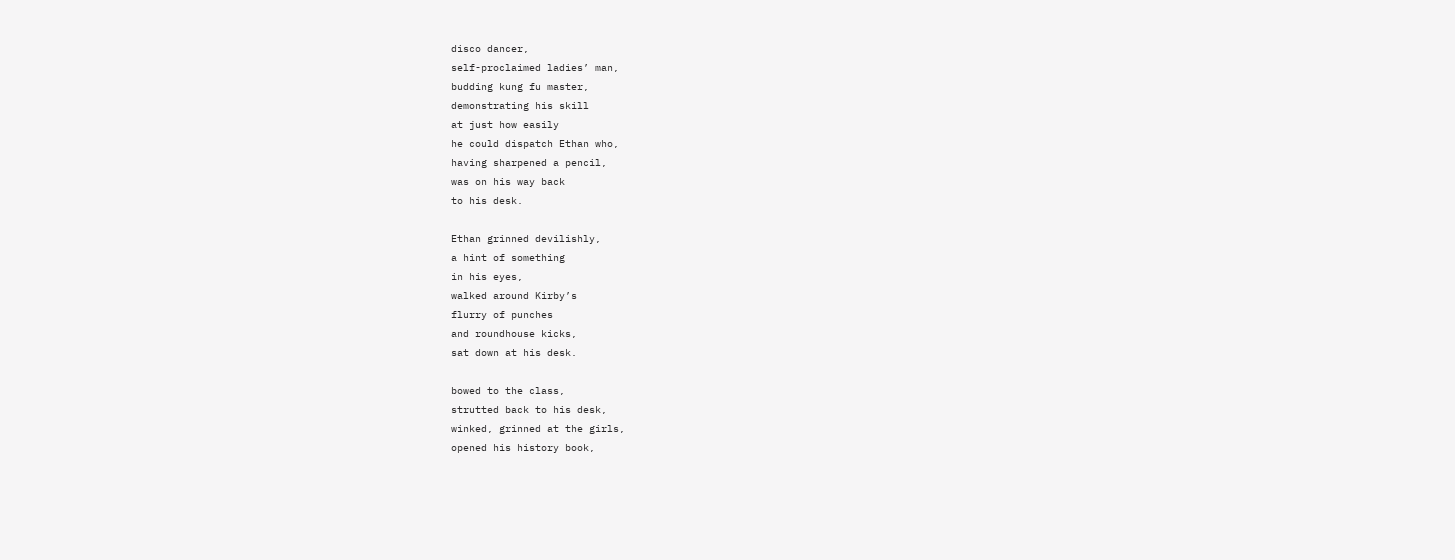disco dancer,
self-proclaimed ladies’ man,
budding kung fu master,
demonstrating his skill
at just how easily
he could dispatch Ethan who,
having sharpened a pencil,
was on his way back
to his desk.

Ethan grinned devilishly,
a hint of something
in his eyes,
walked around Kirby’s
flurry of punches
and roundhouse kicks,
sat down at his desk.

bowed to the class,
strutted back to his desk,
winked, grinned at the girls,
opened his history book,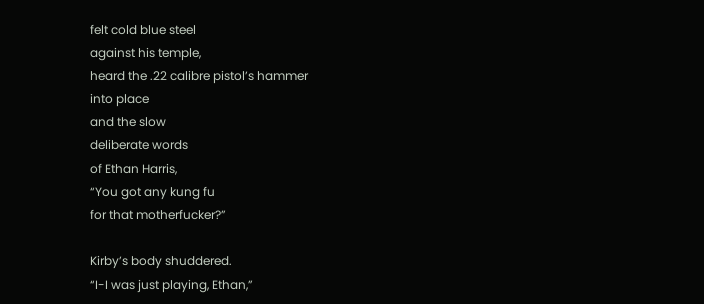felt cold blue steel
against his temple,
heard the .22 calibre pistol’s hammer
into place
and the slow
deliberate words
of Ethan Harris,
“You got any kung fu
for that motherfucker?”

Kirby’s body shuddered.
“I-I was just playing, Ethan,”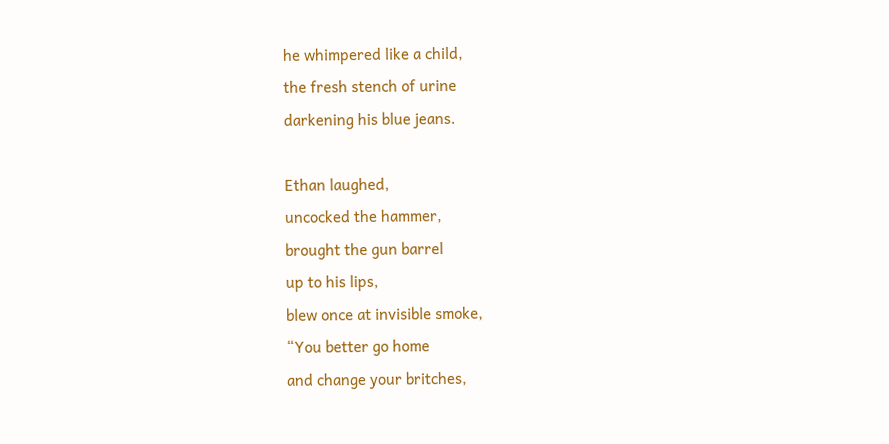he whimpered like a child,
the fresh stench of urine
darkening his blue jeans.

Ethan laughed,
uncocked the hammer,
brought the gun barrel
up to his lips,
blew once at invisible smoke,
“You better go home
and change your britches,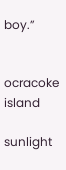boy.”


ocracoke island

sunlight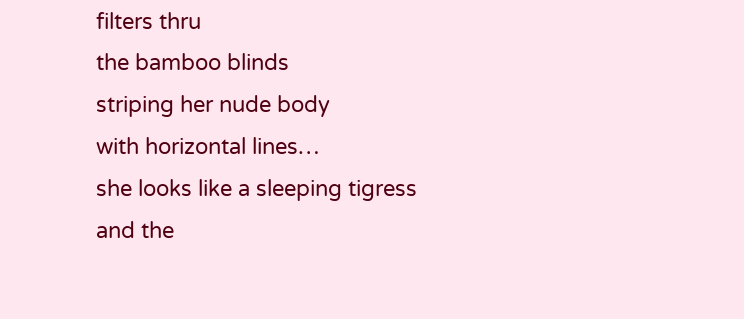filters thru
the bamboo blinds
striping her nude body
with horizontal lines…
she looks like a sleeping tigress
and the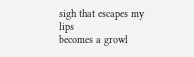sigh that escapes my lips
becomes a growl